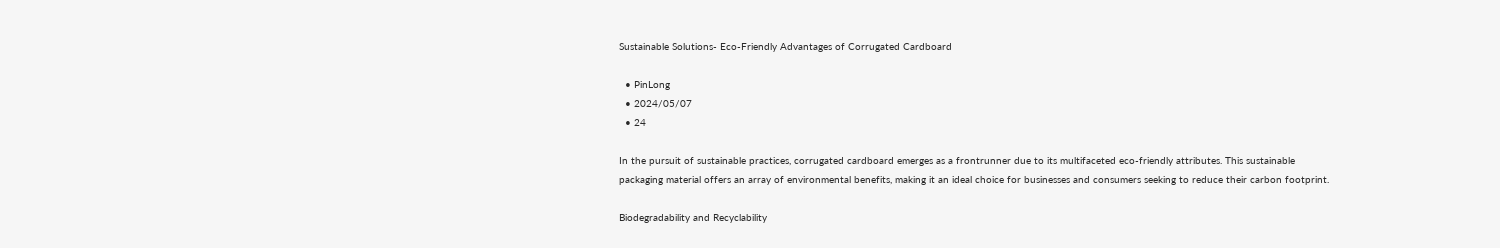Sustainable Solutions- Eco-Friendly Advantages of Corrugated Cardboard

  • PinLong
  • 2024/05/07
  • 24

In the pursuit of sustainable practices, corrugated cardboard emerges as a frontrunner due to its multifaceted eco-friendly attributes. This sustainable packaging material offers an array of environmental benefits, making it an ideal choice for businesses and consumers seeking to reduce their carbon footprint.

Biodegradability and Recyclability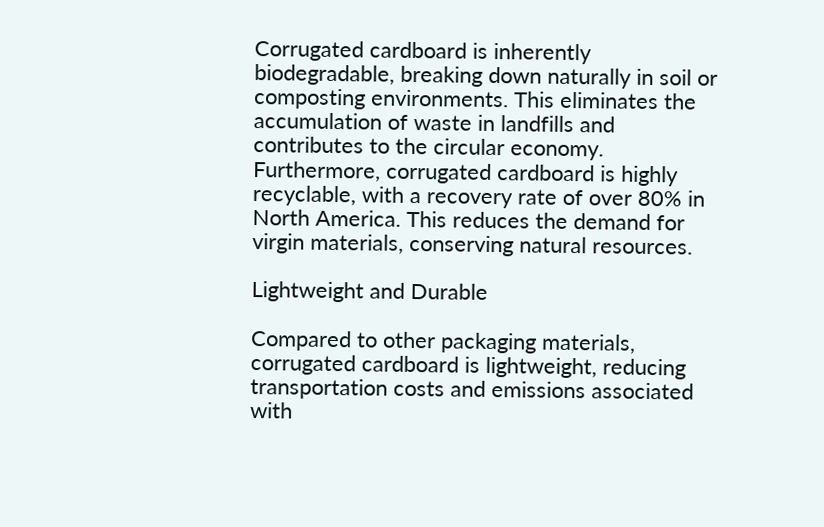Corrugated cardboard is inherently biodegradable, breaking down naturally in soil or composting environments. This eliminates the accumulation of waste in landfills and contributes to the circular economy. Furthermore, corrugated cardboard is highly recyclable, with a recovery rate of over 80% in North America. This reduces the demand for virgin materials, conserving natural resources.

Lightweight and Durable

Compared to other packaging materials, corrugated cardboard is lightweight, reducing transportation costs and emissions associated with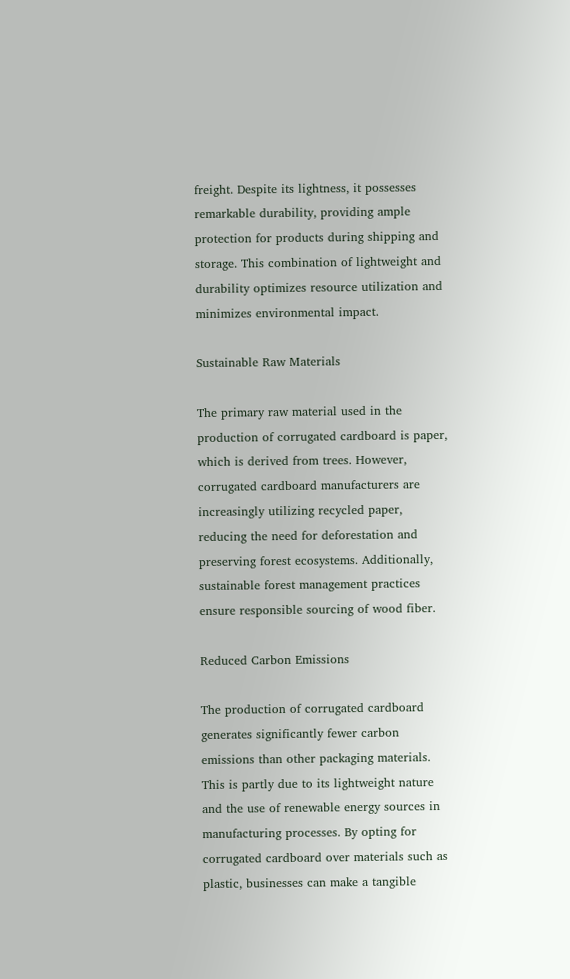freight. Despite its lightness, it possesses remarkable durability, providing ample protection for products during shipping and storage. This combination of lightweight and durability optimizes resource utilization and minimizes environmental impact.

Sustainable Raw Materials

The primary raw material used in the production of corrugated cardboard is paper, which is derived from trees. However, corrugated cardboard manufacturers are increasingly utilizing recycled paper, reducing the need for deforestation and preserving forest ecosystems. Additionally, sustainable forest management practices ensure responsible sourcing of wood fiber.

Reduced Carbon Emissions

The production of corrugated cardboard generates significantly fewer carbon emissions than other packaging materials. This is partly due to its lightweight nature and the use of renewable energy sources in manufacturing processes. By opting for corrugated cardboard over materials such as plastic, businesses can make a tangible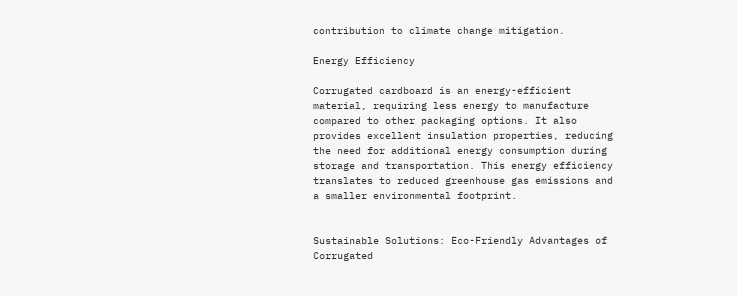contribution to climate change mitigation.

Energy Efficiency

Corrugated cardboard is an energy-efficient material, requiring less energy to manufacture compared to other packaging options. It also provides excellent insulation properties, reducing the need for additional energy consumption during storage and transportation. This energy efficiency translates to reduced greenhouse gas emissions and a smaller environmental footprint.


Sustainable Solutions: Eco-Friendly Advantages of Corrugated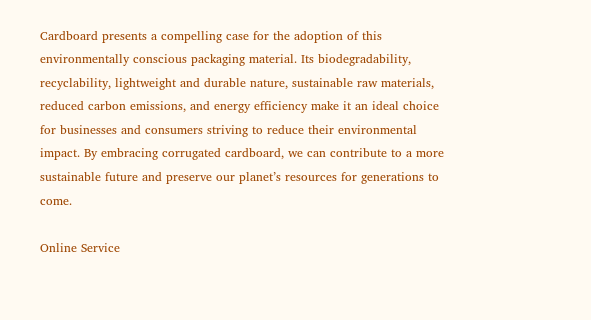Cardboard presents a compelling case for the adoption of this environmentally conscious packaging material. Its biodegradability, recyclability, lightweight and durable nature, sustainable raw materials, reduced carbon emissions, and energy efficiency make it an ideal choice for businesses and consumers striving to reduce their environmental impact. By embracing corrugated cardboard, we can contribute to a more sustainable future and preserve our planet’s resources for generations to come.

Online Service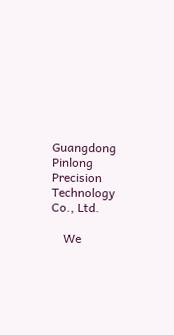Guangdong Pinlong Precision Technology Co., Ltd.

    We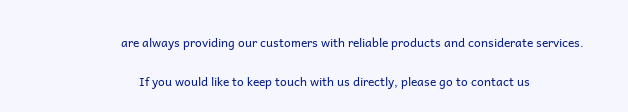are always providing our customers with reliable products and considerate services.

      If you would like to keep touch with us directly, please go to contact us